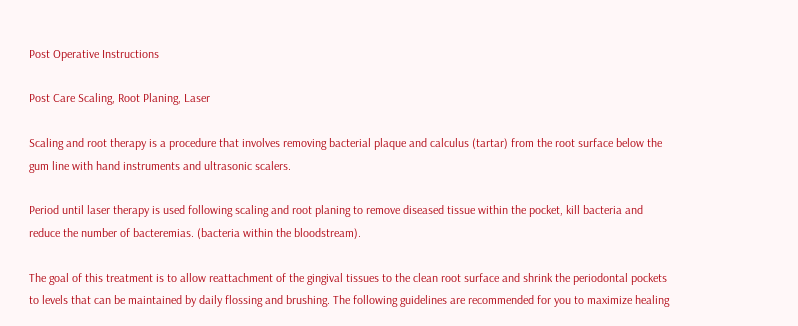Post Operative Instructions

Post Care Scaling, Root Planing, Laser

Scaling and root therapy is a procedure that involves removing bacterial plaque and calculus (tartar) from the root surface below the gum line with hand instruments and ultrasonic scalers.

Period until laser therapy is used following scaling and root planing to remove diseased tissue within the pocket, kill bacteria and reduce the number of bacteremias. (bacteria within the bloodstream).

The goal of this treatment is to allow reattachment of the gingival tissues to the clean root surface and shrink the periodontal pockets to levels that can be maintained by daily flossing and brushing. The following guidelines are recommended for you to maximize healing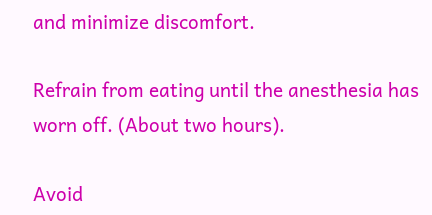and minimize discomfort.

Refrain from eating until the anesthesia has worn off. (About two hours).

Avoid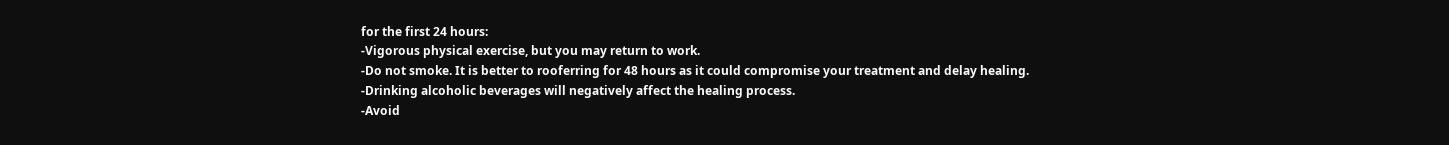for the first 24 hours:
-Vigorous physical exercise, but you may return to work.
-Do not smoke. It is better to rooferring for 48 hours as it could compromise your treatment and delay healing.
-Drinking alcoholic beverages will negatively affect the healing process.
-Avoid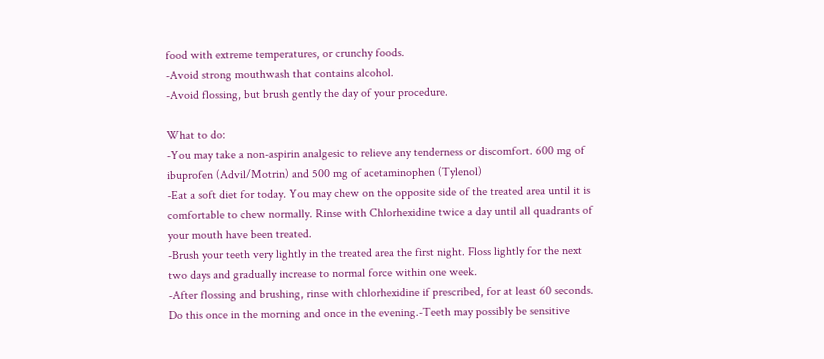food with extreme temperatures, or crunchy foods.
-Avoid strong mouthwash that contains alcohol.
-Avoid flossing, but brush gently the day of your procedure.

What to do:
-You may take a non-aspirin analgesic to relieve any tenderness or discomfort. 600 mg of ibuprofen (Advil/Motrin) and 500 mg of acetaminophen (Tylenol)
-Eat a soft diet for today. You may chew on the opposite side of the treated area until it is comfortable to chew normally. Rinse with Chlorhexidine twice a day until all quadrants of your mouth have been treated.
-Brush your teeth very lightly in the treated area the first night. Floss lightly for the next two days and gradually increase to normal force within one week.
-After flossing and brushing, rinse with chlorhexidine if prescribed, for at least 60 seconds. Do this once in the morning and once in the evening.-Teeth may possibly be sensitive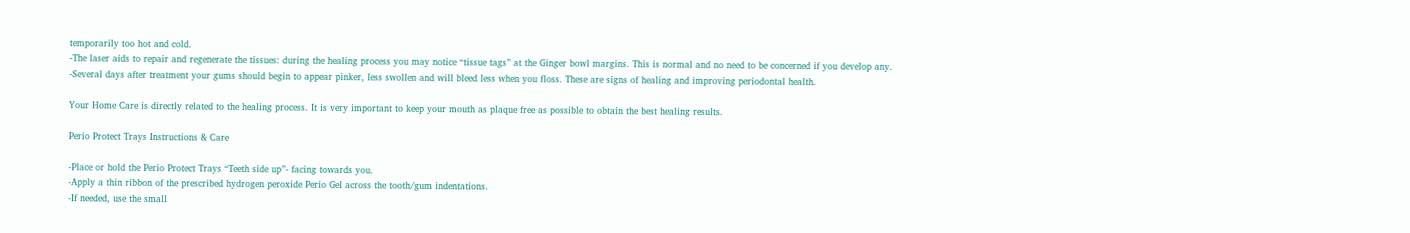temporarily too hot and cold.
-The laser aids to repair and regenerate the tissues: during the healing process you may notice “tissue tags” at the Ginger bowl margins. This is normal and no need to be concerned if you develop any.
-Several days after treatment your gums should begin to appear pinker, less swollen and will bleed less when you floss. These are signs of healing and improving periodontal health.

Your Home Care is directly related to the healing process. It is very important to keep your mouth as plaque free as possible to obtain the best healing results.

Perio Protect Trays Instructions & Care

-Place or hold the Perio Protect Trays “Teeth side up”- facing towards you.
-Apply a thin ribbon of the prescribed hydrogen peroxide Perio Gel across the tooth/gum indentations.
-If needed, use the small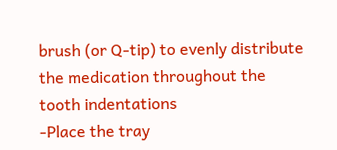brush (or Q-tip) to evenly distribute the medication throughout the tooth indentations
-Place the tray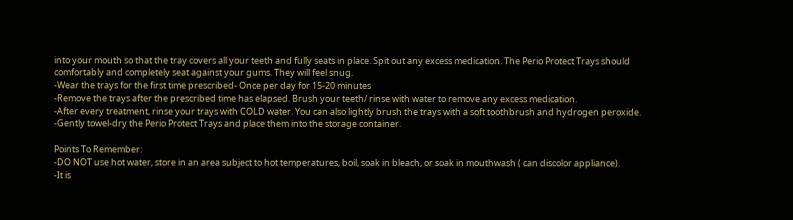into your mouth so that the tray covers all your teeth and fully seats in place. Spit out any excess medication. The Perio Protect Trays should comfortably and completely seat against your gums. They will feel snug.
-Wear the trays for the first time prescribed- Once per day for 15-20 minutes
-Remove the trays after the prescribed time has elapsed. Brush your teeth/ rinse with water to remove any excess medication.
-After every treatment, rinse your trays with COLD water. You can also lightly brush the trays with a soft toothbrush and hydrogen peroxide.
-Gently towel-dry the Perio Protect Trays and place them into the storage container.

Points To Remember:
-DO NOT use hot water, store in an area subject to hot temperatures, boil, soak in bleach, or soak in mouthwash ( can discolor appliance).
-It is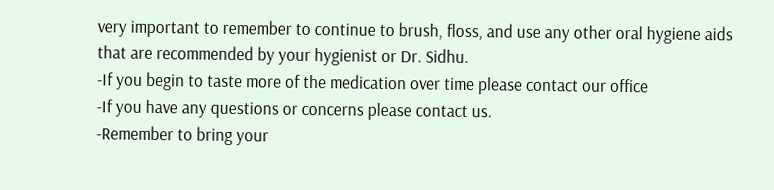very important to remember to continue to brush, floss, and use any other oral hygiene aids that are recommended by your hygienist or Dr. Sidhu.
-If you begin to taste more of the medication over time please contact our office
-If you have any questions or concerns please contact us.
-Remember to bring your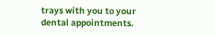trays with you to your dental appointments.